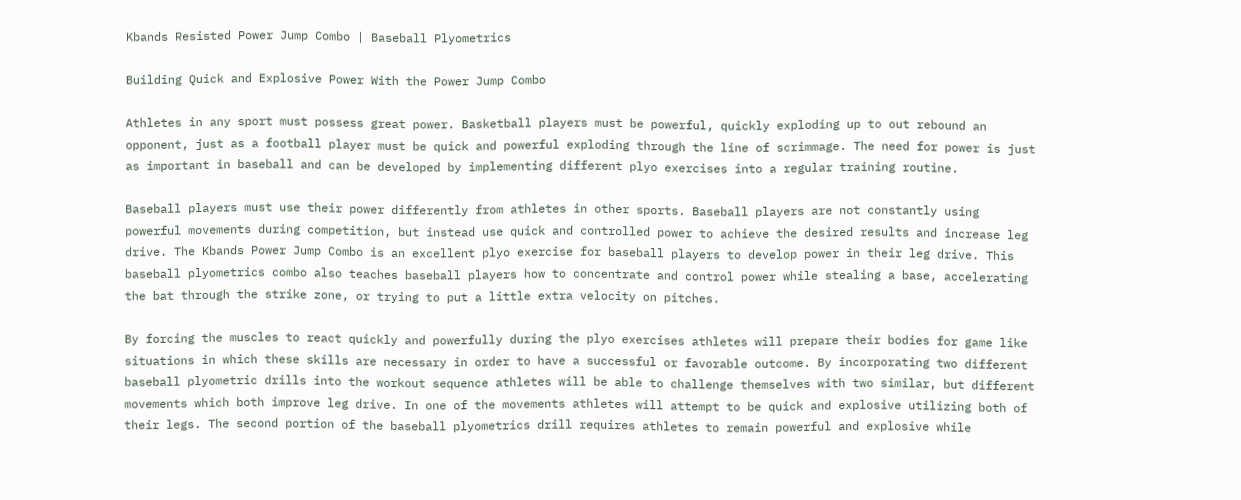Kbands Resisted Power Jump Combo | Baseball Plyometrics

Building Quick and Explosive Power With the Power Jump Combo

Athletes in any sport must possess great power. Basketball players must be powerful, quickly exploding up to out rebound an opponent, just as a football player must be quick and powerful exploding through the line of scrimmage. The need for power is just as important in baseball and can be developed by implementing different plyo exercises into a regular training routine.

Baseball players must use their power differently from athletes in other sports. Baseball players are not constantly using powerful movements during competition, but instead use quick and controlled power to achieve the desired results and increase leg drive. The Kbands Power Jump Combo is an excellent plyo exercise for baseball players to develop power in their leg drive. This baseball plyometrics combo also teaches baseball players how to concentrate and control power while stealing a base, accelerating the bat through the strike zone, or trying to put a little extra velocity on pitches.

By forcing the muscles to react quickly and powerfully during the plyo exercises athletes will prepare their bodies for game like situations in which these skills are necessary in order to have a successful or favorable outcome. By incorporating two different baseball plyometric drills into the workout sequence athletes will be able to challenge themselves with two similar, but different movements which both improve leg drive. In one of the movements athletes will attempt to be quick and explosive utilizing both of their legs. The second portion of the baseball plyometrics drill requires athletes to remain powerful and explosive while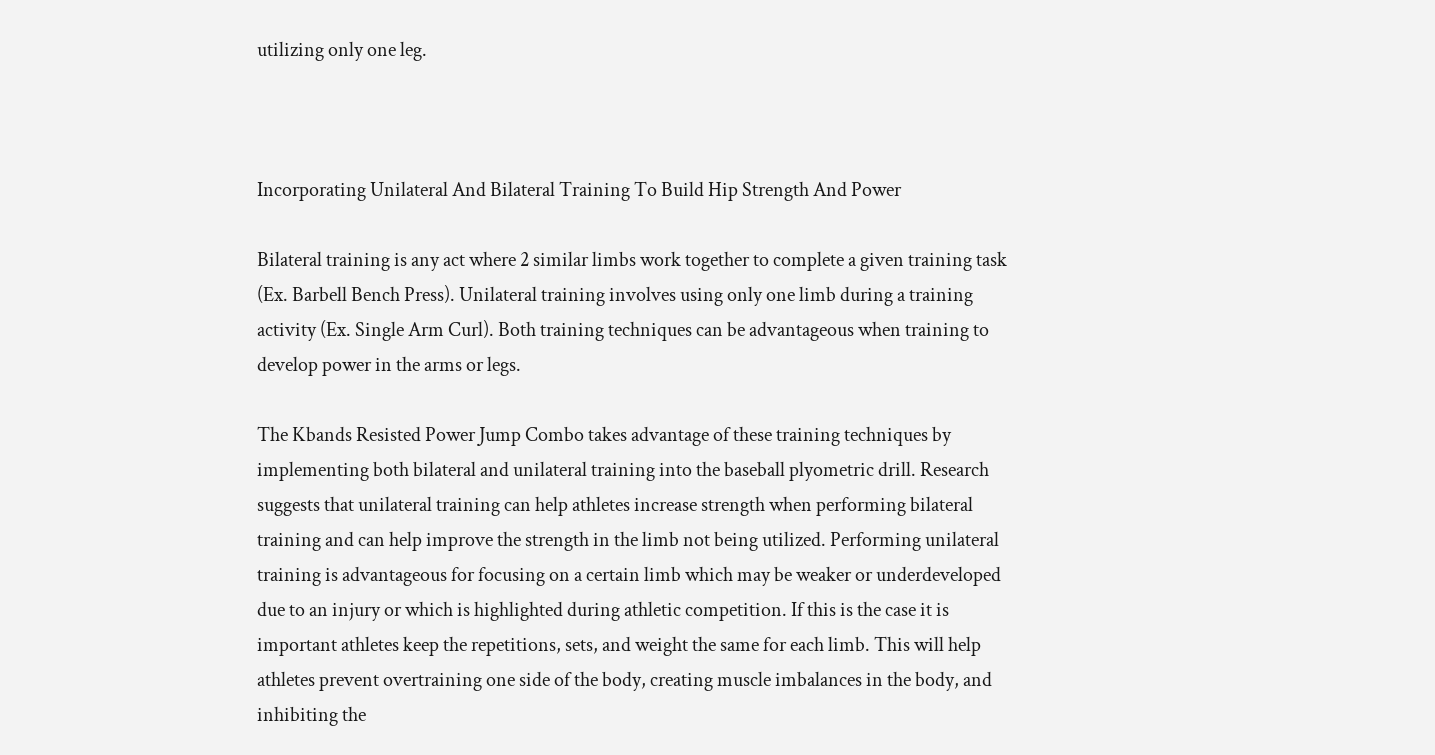utilizing only one leg.



Incorporating Unilateral And Bilateral Training To Build Hip Strength And Power

Bilateral training is any act where 2 similar limbs work together to complete a given training task (Ex. Barbell Bench Press). Unilateral training involves using only one limb during a training activity (Ex. Single Arm Curl). Both training techniques can be advantageous when training to develop power in the arms or legs.

The Kbands Resisted Power Jump Combo takes advantage of these training techniques by implementing both bilateral and unilateral training into the baseball plyometric drill. Research suggests that unilateral training can help athletes increase strength when performing bilateral training and can help improve the strength in the limb not being utilized. Performing unilateral training is advantageous for focusing on a certain limb which may be weaker or underdeveloped due to an injury or which is highlighted during athletic competition. If this is the case it is important athletes keep the repetitions, sets, and weight the same for each limb. This will help athletes prevent overtraining one side of the body, creating muscle imbalances in the body, and inhibiting the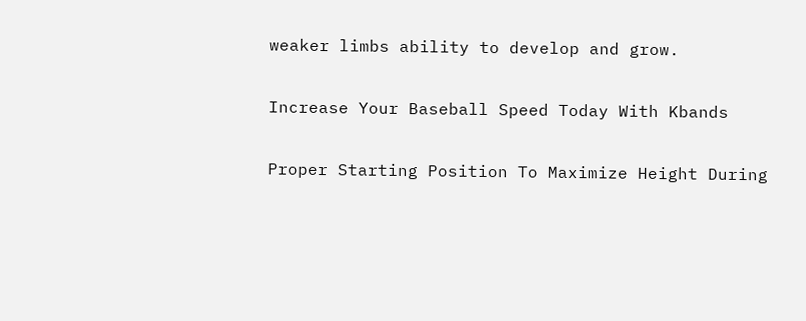weaker limbs ability to develop and grow.


Increase Your Baseball Speed Today With Kbands


Proper Starting Position To Maximize Height During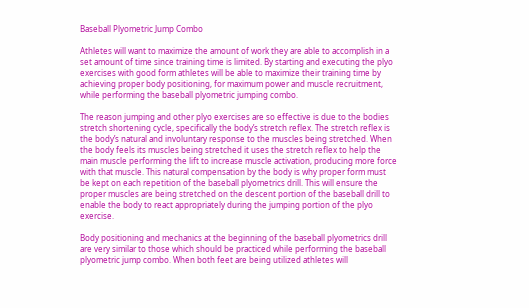Baseball Plyometric Jump Combo

Athletes will want to maximize the amount of work they are able to accomplish in a set amount of time since training time is limited. By starting and executing the plyo exercises with good form athletes will be able to maximize their training time by achieving proper body positioning, for maximum power and muscle recruitment, while performing the baseball plyometric jumping combo.

The reason jumping and other plyo exercises are so effective is due to the bodies stretch shortening cycle, specifically the body’s stretch reflex. The stretch reflex is the body’s natural and involuntary response to the muscles being stretched. When the body feels its muscles being stretched it uses the stretch reflex to help the main muscle performing the lift to increase muscle activation, producing more force with that muscle. This natural compensation by the body is why proper form must be kept on each repetition of the baseball plyometrics drill. This will ensure the proper muscles are being stretched on the descent portion of the baseball drill to enable the body to react appropriately during the jumping portion of the plyo exercise.

Body positioning and mechanics at the beginning of the baseball plyometrics drill are very similar to those which should be practiced while performing the baseball plyometric jump combo. When both feet are being utilized athletes will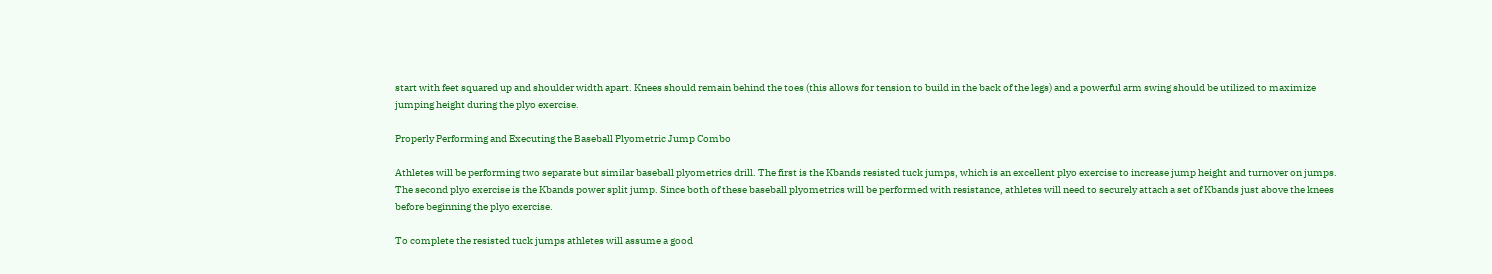start with feet squared up and shoulder width apart. Knees should remain behind the toes (this allows for tension to build in the back of the legs) and a powerful arm swing should be utilized to maximize jumping height during the plyo exercise.

Properly Performing and Executing the Baseball Plyometric Jump Combo

Athletes will be performing two separate but similar baseball plyometrics drill. The first is the Kbands resisted tuck jumps, which is an excellent plyo exercise to increase jump height and turnover on jumps. The second plyo exercise is the Kbands power split jump. Since both of these baseball plyometrics will be performed with resistance, athletes will need to securely attach a set of Kbands just above the knees before beginning the plyo exercise.

To complete the resisted tuck jumps athletes will assume a good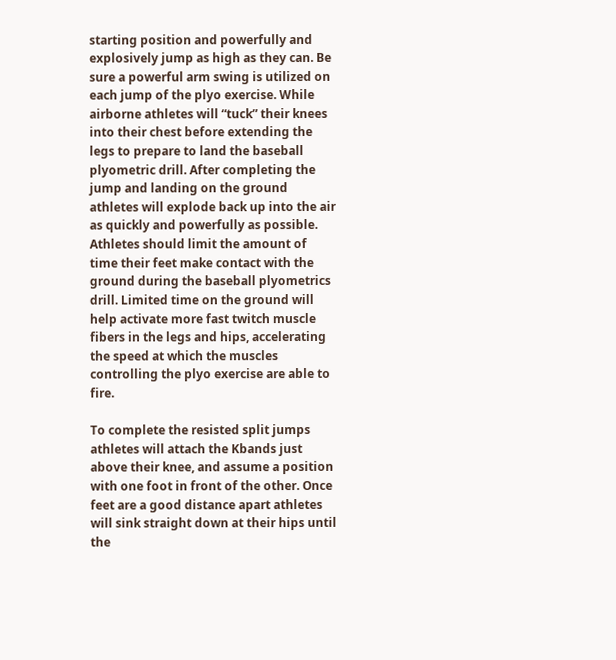starting position and powerfully and explosively jump as high as they can. Be sure a powerful arm swing is utilized on each jump of the plyo exercise. While airborne athletes will “tuck” their knees into their chest before extending the legs to prepare to land the baseball plyometric drill. After completing the jump and landing on the ground athletes will explode back up into the air as quickly and powerfully as possible. Athletes should limit the amount of time their feet make contact with the ground during the baseball plyometrics drill. Limited time on the ground will help activate more fast twitch muscle fibers in the legs and hips, accelerating the speed at which the muscles controlling the plyo exercise are able to fire.

To complete the resisted split jumps athletes will attach the Kbands just above their knee, and assume a position with one foot in front of the other. Once feet are a good distance apart athletes will sink straight down at their hips until the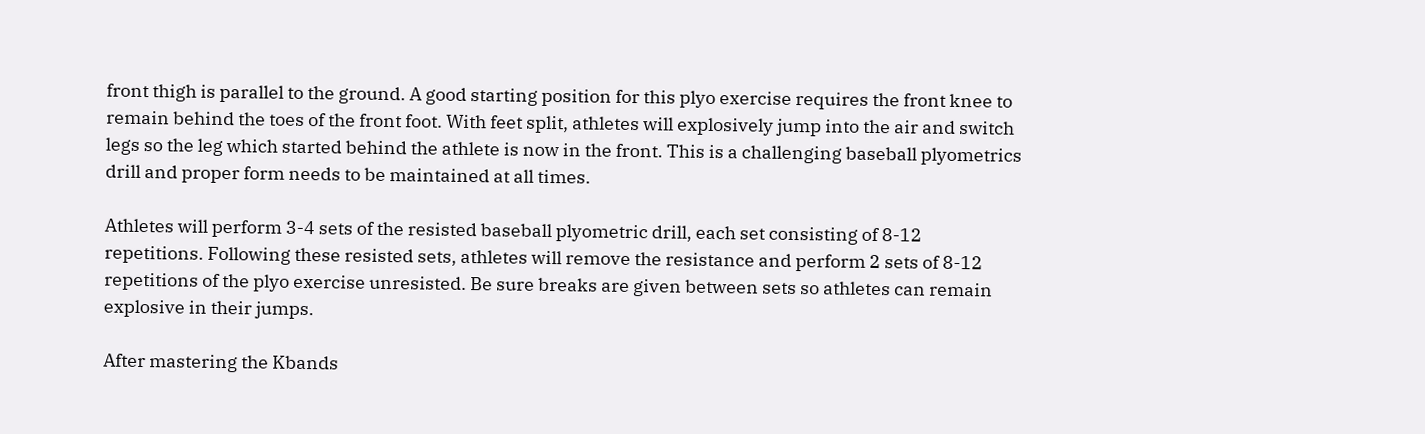front thigh is parallel to the ground. A good starting position for this plyo exercise requires the front knee to remain behind the toes of the front foot. With feet split, athletes will explosively jump into the air and switch legs so the leg which started behind the athlete is now in the front. This is a challenging baseball plyometrics drill and proper form needs to be maintained at all times.

Athletes will perform 3-4 sets of the resisted baseball plyometric drill, each set consisting of 8-12 repetitions. Following these resisted sets, athletes will remove the resistance and perform 2 sets of 8-12 repetitions of the plyo exercise unresisted. Be sure breaks are given between sets so athletes can remain explosive in their jumps.

After mastering the Kbands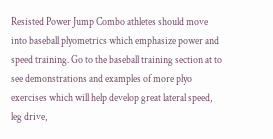Resisted Power Jump Combo athletes should move into baseball plyometrics which emphasize power and speed training. Go to the baseball training section at to see demonstrations and examples of more plyo exercises which will help develop great lateral speed, leg drive,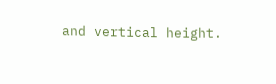and vertical height.